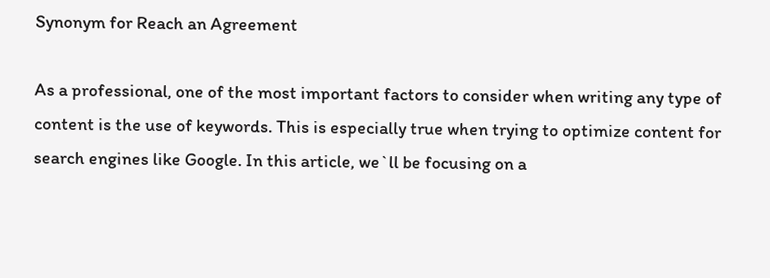Synonym for Reach an Agreement

As a professional, one of the most important factors to consider when writing any type of content is the use of keywords. This is especially true when trying to optimize content for search engines like Google. In this article, we`ll be focusing on a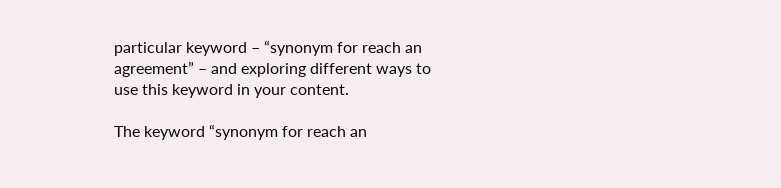particular keyword – “synonym for reach an agreement” – and exploring different ways to use this keyword in your content.

The keyword “synonym for reach an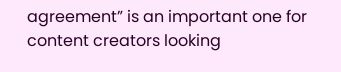agreement” is an important one for content creators looking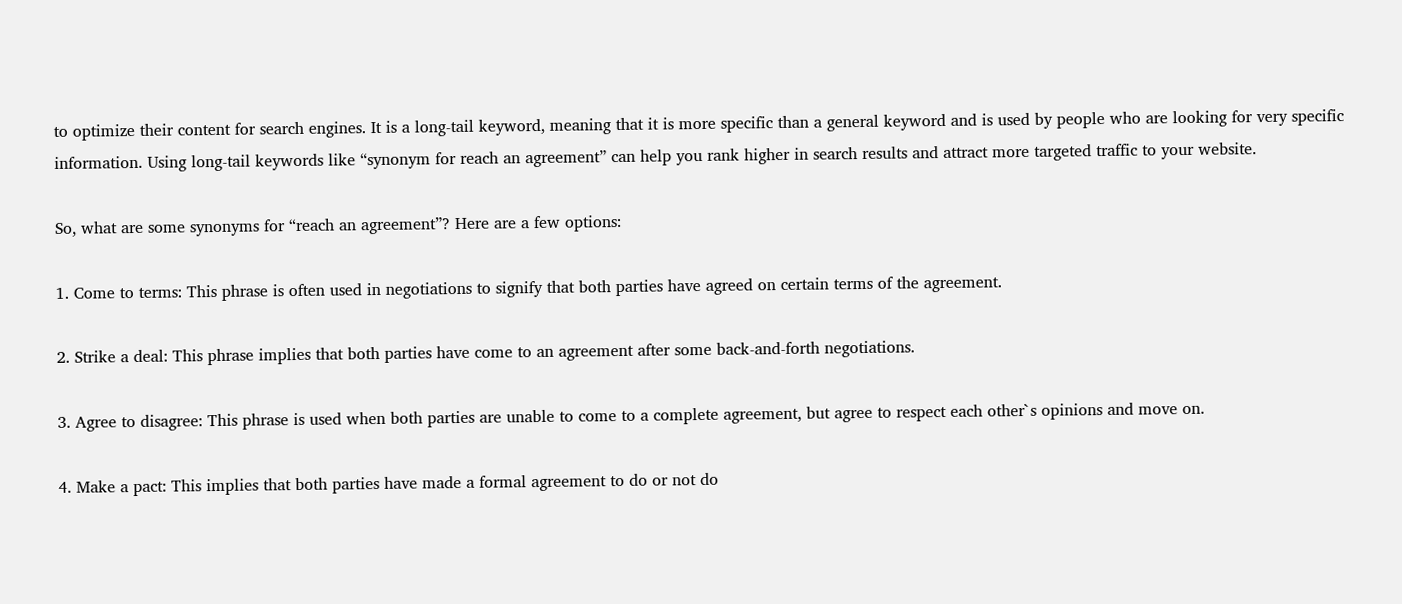to optimize their content for search engines. It is a long-tail keyword, meaning that it is more specific than a general keyword and is used by people who are looking for very specific information. Using long-tail keywords like “synonym for reach an agreement” can help you rank higher in search results and attract more targeted traffic to your website.

So, what are some synonyms for “reach an agreement”? Here are a few options:

1. Come to terms: This phrase is often used in negotiations to signify that both parties have agreed on certain terms of the agreement.

2. Strike a deal: This phrase implies that both parties have come to an agreement after some back-and-forth negotiations.

3. Agree to disagree: This phrase is used when both parties are unable to come to a complete agreement, but agree to respect each other`s opinions and move on.

4. Make a pact: This implies that both parties have made a formal agreement to do or not do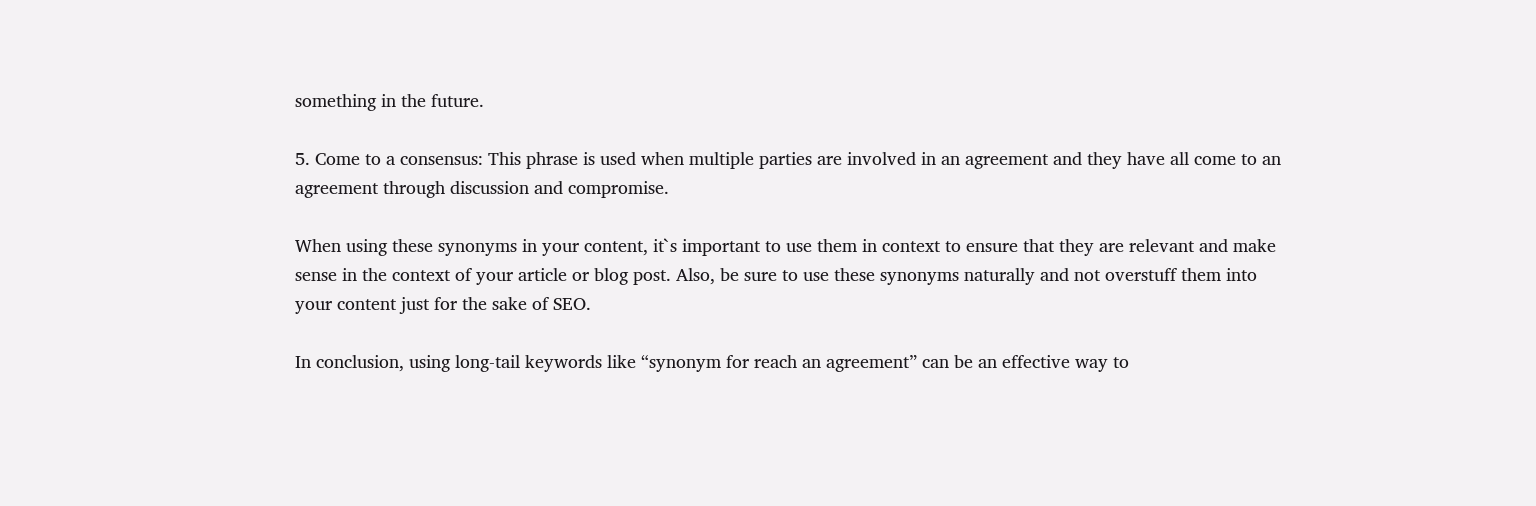something in the future.

5. Come to a consensus: This phrase is used when multiple parties are involved in an agreement and they have all come to an agreement through discussion and compromise.

When using these synonyms in your content, it`s important to use them in context to ensure that they are relevant and make sense in the context of your article or blog post. Also, be sure to use these synonyms naturally and not overstuff them into your content just for the sake of SEO.

In conclusion, using long-tail keywords like “synonym for reach an agreement” can be an effective way to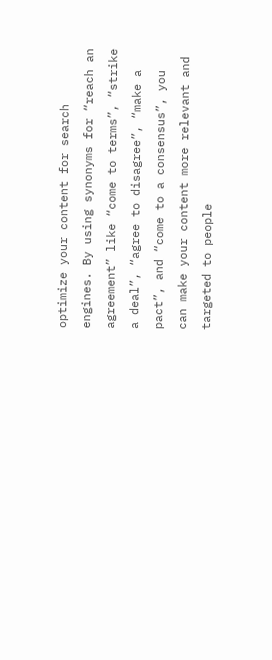optimize your content for search engines. By using synonyms for “reach an agreement” like “come to terms”, “strike a deal”, “agree to disagree”, “make a pact”, and “come to a consensus”, you can make your content more relevant and targeted to people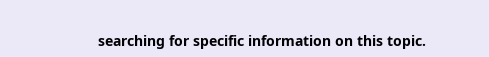searching for specific information on this topic.